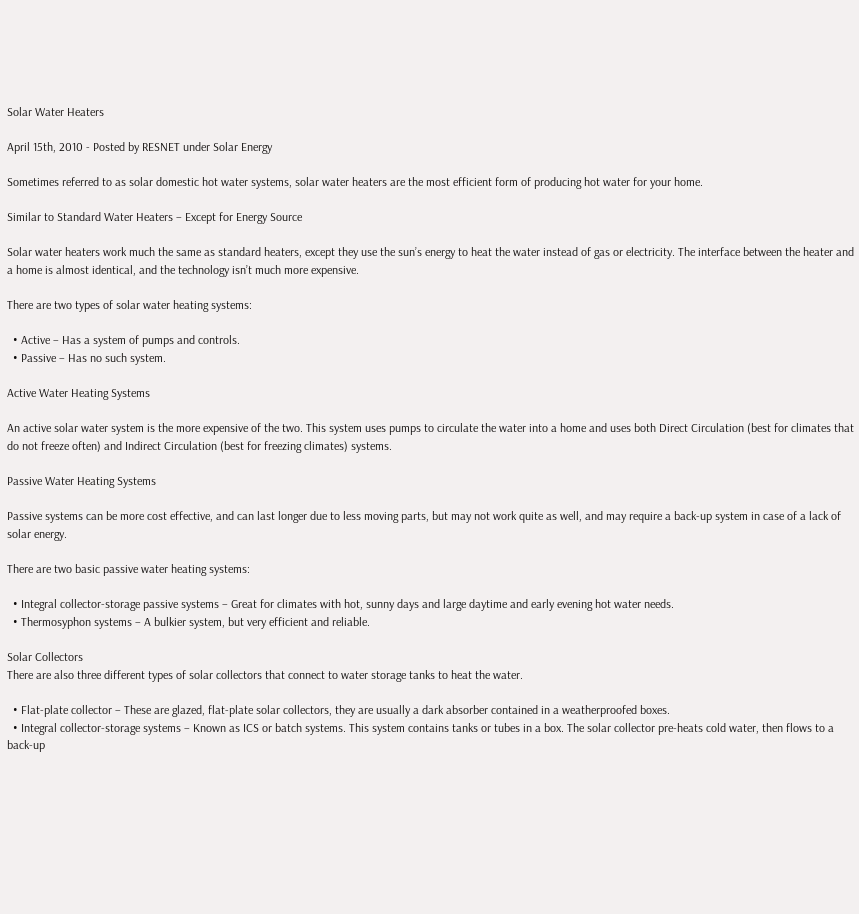Solar Water Heaters

April 15th, 2010 - Posted by RESNET under Solar Energy

Sometimes referred to as solar domestic hot water systems, solar water heaters are the most efficient form of producing hot water for your home.

Similar to Standard Water Heaters – Except for Energy Source

Solar water heaters work much the same as standard heaters, except they use the sun’s energy to heat the water instead of gas or electricity. The interface between the heater and a home is almost identical, and the technology isn’t much more expensive.

There are two types of solar water heating systems:

  • Active – Has a system of pumps and controls.
  • Passive – Has no such system.

Active Water Heating Systems

An active solar water system is the more expensive of the two. This system uses pumps to circulate the water into a home and uses both Direct Circulation (best for climates that do not freeze often) and Indirect Circulation (best for freezing climates) systems.

Passive Water Heating Systems

Passive systems can be more cost effective, and can last longer due to less moving parts, but may not work quite as well, and may require a back-up system in case of a lack of solar energy.

There are two basic passive water heating systems:

  • Integral collector-storage passive systems – Great for climates with hot, sunny days and large daytime and early evening hot water needs.
  • Thermosyphon systems – A bulkier system, but very efficient and reliable.

Solar Collectors
There are also three different types of solar collectors that connect to water storage tanks to heat the water.

  • Flat-plate collector – These are glazed, flat-plate solar collectors, they are usually a dark absorber contained in a weatherproofed boxes.
  • Integral collector-storage systems – Known as ICS or batch systems. This system contains tanks or tubes in a box. The solar collector pre-heats cold water, then flows to a back-up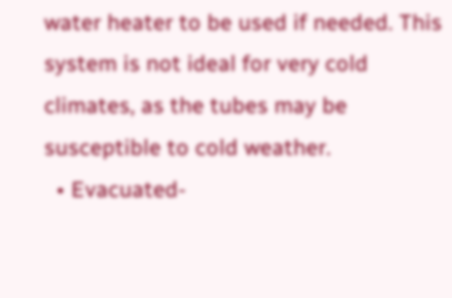water heater to be used if needed. This system is not ideal for very cold climates, as the tubes may be susceptible to cold weather.
  • Evacuated-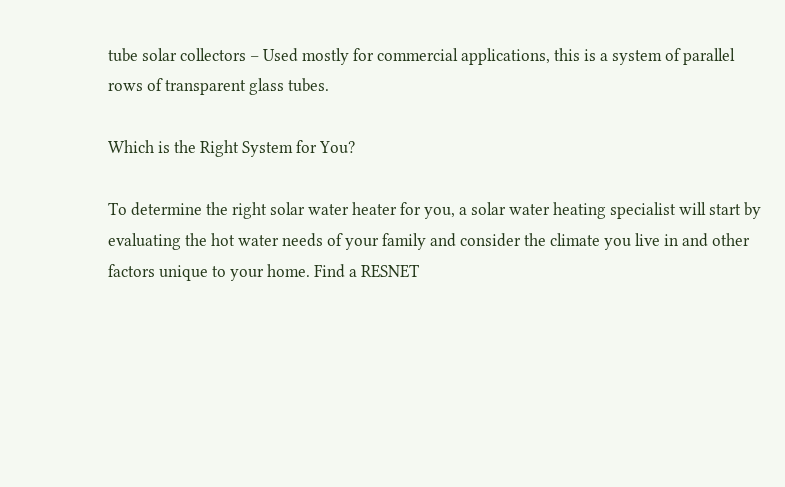tube solar collectors – Used mostly for commercial applications, this is a system of parallel rows of transparent glass tubes.

Which is the Right System for You?

To determine the right solar water heater for you, a solar water heating specialist will start by evaluating the hot water needs of your family and consider the climate you live in and other factors unique to your home. Find a RESNET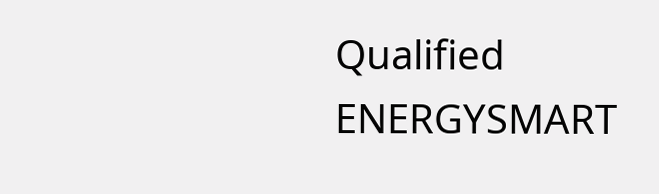Qualified ENERGYSMART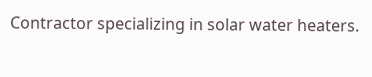Contractor specializing in solar water heaters.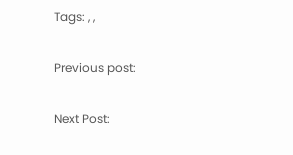Tags: , ,

Previous post:

Next Post: